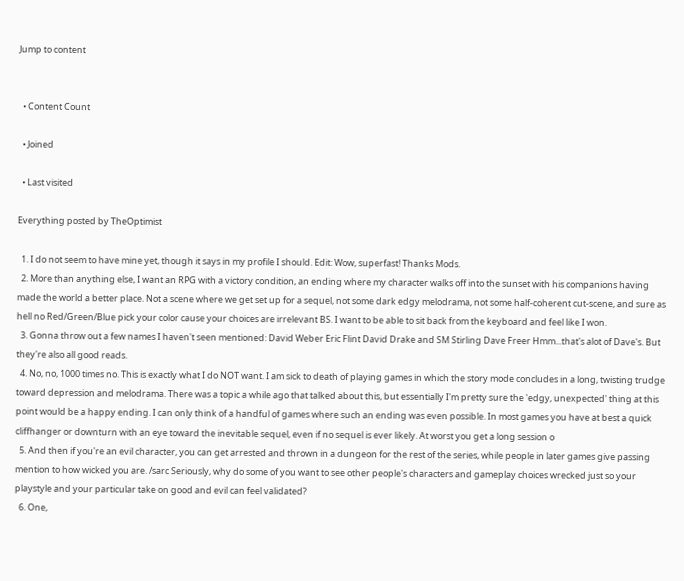Jump to content


  • Content Count

  • Joined

  • Last visited

Everything posted by TheOptimist

  1. I do not seem to have mine yet, though it says in my profile I should. Edit: Wow, superfast! Thanks Mods.
  2. More than anything else, I want an RPG with a victory condition, an ending where my character walks off into the sunset with his companions having made the world a better place. Not a scene where we get set up for a sequel, not some dark edgy melodrama, not some half-coherent cut-scene, and sure as hell no Red/Green/Blue pick your color cause your choices are irrelevant BS. I want to be able to sit back from the keyboard and feel like I won.
  3. Gonna throw out a few names I haven't seen mentioned: David Weber Eric Flint David Drake and SM Stirling Dave Freer Hmm...that's alot of Dave's. But they're also all good reads.
  4. No, no, 1000 times no. This is exactly what I do NOT want. I am sick to death of playing games in which the story mode concludes in a long, twisting trudge toward depression and melodrama. There was a topic a while ago that talked about this, but essentially I'm pretty sure the 'edgy, unexpected' thing at this point would be a happy ending. I can only think of a handful of games where such an ending was even possible. In most games you have at best a quick cliffhanger or downturn with an eye toward the inevitable sequel, even if no sequel is ever likely. At worst you get a long session o
  5. And then if you're an evil character, you can get arrested and thrown in a dungeon for the rest of the series, while people in later games give passing mention to how wicked you are. /sarc Seriously, why do some of you want to see other people's characters and gameplay choices wrecked just so your playstyle and your particular take on good and evil can feel validated?
  6. One,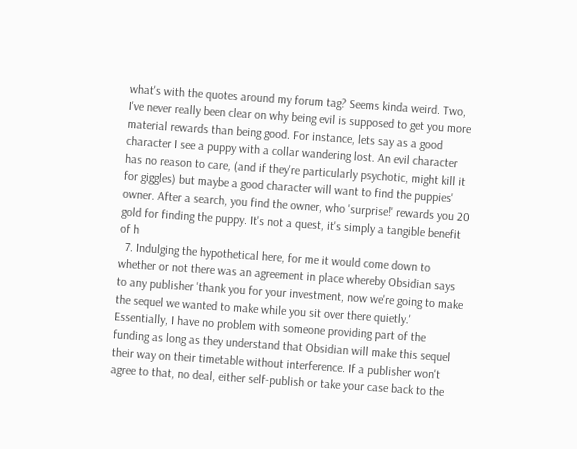what's with the quotes around my forum tag? Seems kinda weird. Two, I've never really been clear on why being evil is supposed to get you more material rewards than being good. For instance, lets say as a good character I see a puppy with a collar wandering lost. An evil character has no reason to care, (and if they're particularly psychotic, might kill it for giggles) but maybe a good character will want to find the puppies' owner. After a search, you find the owner, who 'surprise!' rewards you 20 gold for finding the puppy. It's not a quest, it's simply a tangible benefit of h
  7. Indulging the hypothetical here, for me it would come down to whether or not there was an agreement in place whereby Obsidian says to any publisher 'thank you for your investment, now we're going to make the sequel we wanted to make while you sit over there quietly.' Essentially, I have no problem with someone providing part of the funding as long as they understand that Obsidian will make this sequel their way on their timetable without interference. If a publisher won't agree to that, no deal, either self-publish or take your case back to the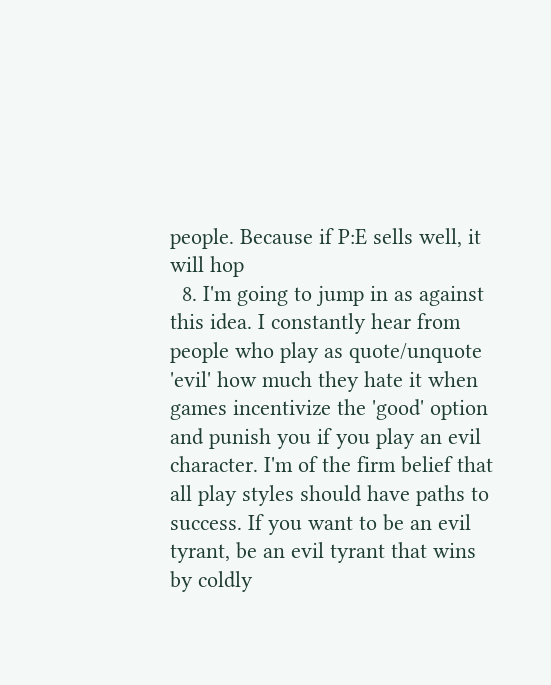people. Because if P:E sells well, it will hop
  8. I'm going to jump in as against this idea. I constantly hear from people who play as quote/unquote 'evil' how much they hate it when games incentivize the 'good' option and punish you if you play an evil character. I'm of the firm belief that all play styles should have paths to success. If you want to be an evil tyrant, be an evil tyrant that wins by coldly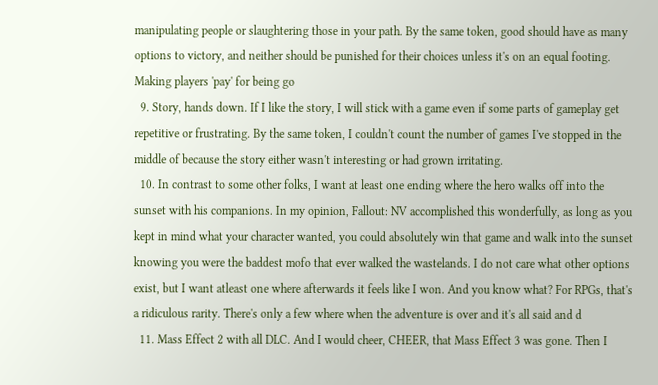manipulating people or slaughtering those in your path. By the same token, good should have as many options to victory, and neither should be punished for their choices unless it's on an equal footing. Making players 'pay' for being go
  9. Story, hands down. If I like the story, I will stick with a game even if some parts of gameplay get repetitive or frustrating. By the same token, I couldn't count the number of games I've stopped in the middle of because the story either wasn't interesting or had grown irritating.
  10. In contrast to some other folks, I want at least one ending where the hero walks off into the sunset with his companions. In my opinion, Fallout: NV accomplished this wonderfully, as long as you kept in mind what your character wanted, you could absolutely win that game and walk into the sunset knowing you were the baddest mofo that ever walked the wastelands. I do not care what other options exist, but I want atleast one where afterwards it feels like I won. And you know what? For RPGs, that's a ridiculous rarity. There's only a few where when the adventure is over and it's all said and d
  11. Mass Effect 2 with all DLC. And I would cheer, CHEER, that Mass Effect 3 was gone. Then I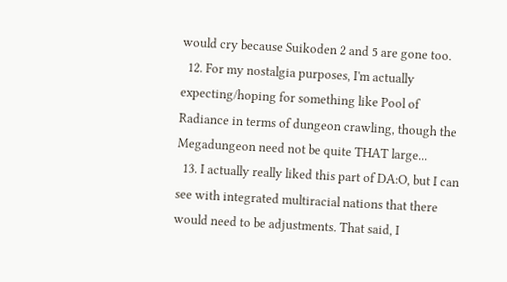would cry because Suikoden 2 and 5 are gone too.
  12. For my nostalgia purposes, I'm actually expecting/hoping for something like Pool of Radiance in terms of dungeon crawling, though the Megadungeon need not be quite THAT large...
  13. I actually really liked this part of DA:O, but I can see with integrated multiracial nations that there would need to be adjustments. That said, I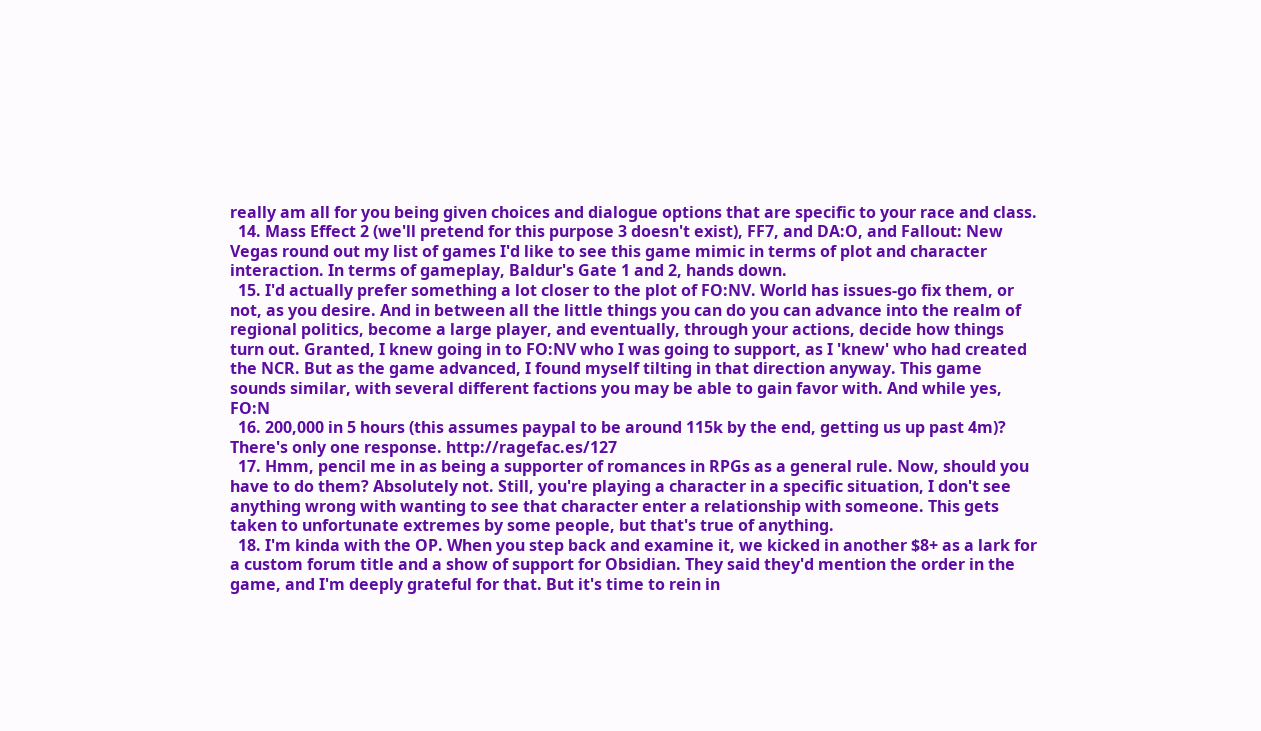really am all for you being given choices and dialogue options that are specific to your race and class.
  14. Mass Effect 2 (we'll pretend for this purpose 3 doesn't exist), FF7, and DA:O, and Fallout: New Vegas round out my list of games I'd like to see this game mimic in terms of plot and character interaction. In terms of gameplay, Baldur's Gate 1 and 2, hands down.
  15. I'd actually prefer something a lot closer to the plot of FO:NV. World has issues-go fix them, or not, as you desire. And in between all the little things you can do you can advance into the realm of regional politics, become a large player, and eventually, through your actions, decide how things turn out. Granted, I knew going in to FO:NV who I was going to support, as I 'knew' who had created the NCR. But as the game advanced, I found myself tilting in that direction anyway. This game sounds similar, with several different factions you may be able to gain favor with. And while yes, FO:N
  16. 200,000 in 5 hours (this assumes paypal to be around 115k by the end, getting us up past 4m)? There's only one response. http://ragefac.es/127
  17. Hmm, pencil me in as being a supporter of romances in RPGs as a general rule. Now, should you have to do them? Absolutely not. Still, you're playing a character in a specific situation, I don't see anything wrong with wanting to see that character enter a relationship with someone. This gets taken to unfortunate extremes by some people, but that's true of anything.
  18. I'm kinda with the OP. When you step back and examine it, we kicked in another $8+ as a lark for a custom forum title and a show of support for Obsidian. They said they'd mention the order in the game, and I'm deeply grateful for that. But it's time to rein in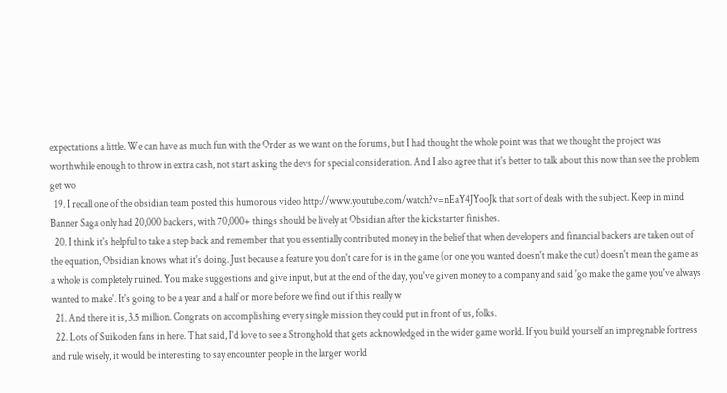expectations a little. We can have as much fun with the Order as we want on the forums, but I had thought the whole point was that we thought the project was worthwhile enough to throw in extra cash, not start asking the devs for special consideration. And I also agree that it's better to talk about this now than see the problem get wo
  19. I recall one of the obsidian team posted this humorous video http://www.youtube.com/watch?v=nEaY4JYooJk that sort of deals with the subject. Keep in mind Banner Saga only had 20,000 backers, with 70,000+ things should be lively at Obsidian after the kickstarter finishes.
  20. I think it's helpful to take a step back and remember that you essentially contributed money in the belief that when developers and financial backers are taken out of the equation, Obsidian knows what it's doing. Just because a feature you don't care for is in the game (or one you wanted doesn't make the cut) doesn't mean the game as a whole is completely ruined. You make suggestions and give input, but at the end of the day, you've given money to a company and said 'go make the game you've always wanted to make'. It's going to be a year and a half or more before we find out if this really w
  21. And there it is, 3.5 million. Congrats on accomplishing every single mission they could put in front of us, folks.
  22. Lots of Suikoden fans in here. That said, I'd love to see a Stronghold that gets acknowledged in the wider game world. If you build yourself an impregnable fortress and rule wisely, it would be interesting to say encounter people in the larger world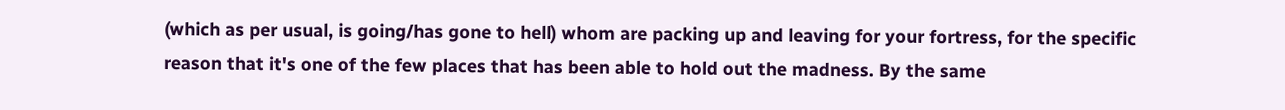(which as per usual, is going/has gone to hell) whom are packing up and leaving for your fortress, for the specific reason that it's one of the few places that has been able to hold out the madness. By the same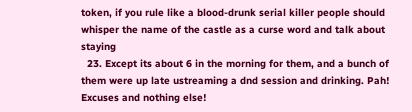token, if you rule like a blood-drunk serial killer people should whisper the name of the castle as a curse word and talk about staying
  23. Except its about 6 in the morning for them, and a bunch of them were up late ustreaming a dnd session and drinking. Pah! Excuses and nothing else!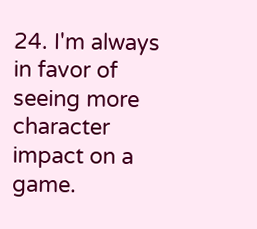24. I'm always in favor of seeing more character impact on a game.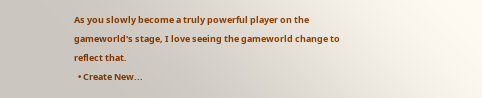As you slowly become a truly powerful player on the gameworld's stage, I love seeing the gameworld change to reflect that.
  • Create New...